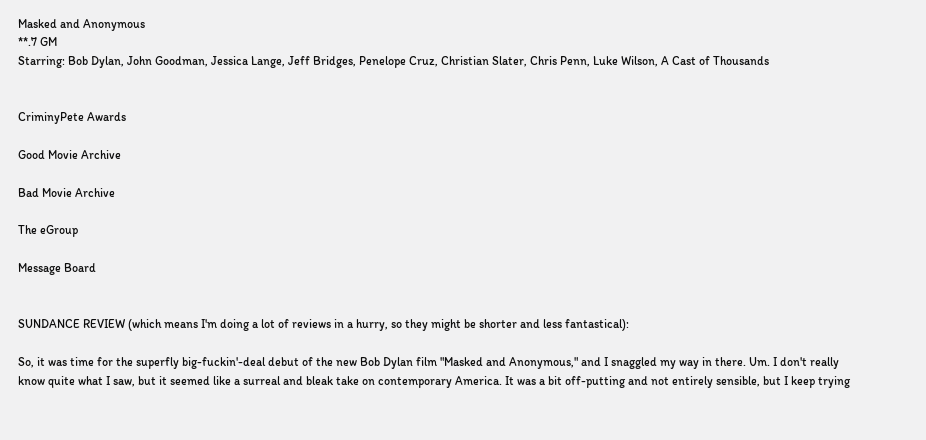Masked and Anonymous
**.7 GM
Starring: Bob Dylan, John Goodman, Jessica Lange, Jeff Bridges, Penelope Cruz, Christian Slater, Chris Penn, Luke Wilson, A Cast of Thousands


CriminyPete Awards

Good Movie Archive

Bad Movie Archive

The eGroup

Message Board


SUNDANCE REVIEW (which means I'm doing a lot of reviews in a hurry, so they might be shorter and less fantastical):

So, it was time for the superfly big-fuckin'-deal debut of the new Bob Dylan film "Masked and Anonymous," and I snaggled my way in there. Um. I don't really know quite what I saw, but it seemed like a surreal and bleak take on contemporary America. It was a bit off-putting and not entirely sensible, but I keep trying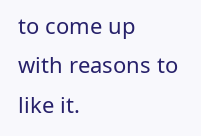to come up with reasons to like it.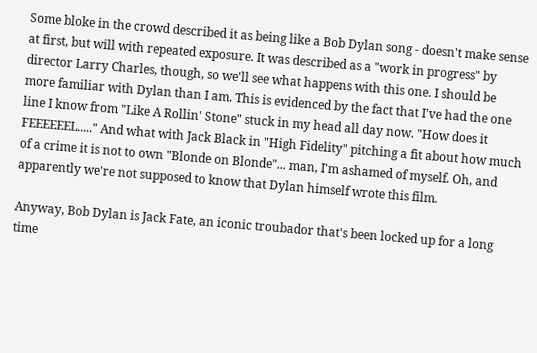Some bloke in the crowd described it as being like a Bob Dylan song - doesn't make sense at first, but will with repeated exposure. It was described as a "work in progress" by director Larry Charles, though, so we'll see what happens with this one. I should be more familiar with Dylan than I am. This is evidenced by the fact that I've had the one line I know from "Like A Rollin' Stone" stuck in my head all day now. "How does it FEEEEEEL....." And what with Jack Black in "High Fidelity" pitching a fit about how much of a crime it is not to own "Blonde on Blonde"... man, I'm ashamed of myself. Oh, and apparently we're not supposed to know that Dylan himself wrote this film.

Anyway, Bob Dylan is Jack Fate, an iconic troubador that's been locked up for a long time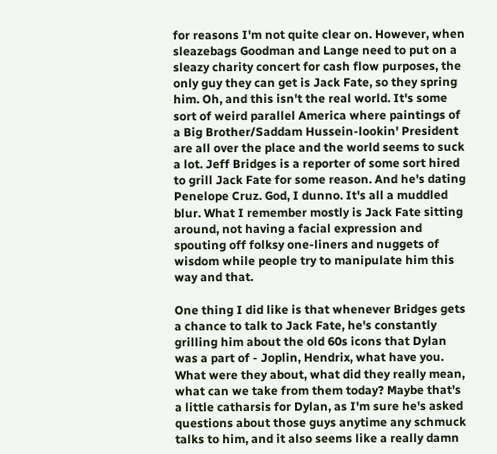for reasons I'm not quite clear on. However, when sleazebags Goodman and Lange need to put on a sleazy charity concert for cash flow purposes, the only guy they can get is Jack Fate, so they spring him. Oh, and this isn't the real world. It's some sort of weird parallel America where paintings of a Big Brother/Saddam Hussein-lookin' President are all over the place and the world seems to suck a lot. Jeff Bridges is a reporter of some sort hired to grill Jack Fate for some reason. And he's dating Penelope Cruz. God, I dunno. It's all a muddled blur. What I remember mostly is Jack Fate sitting around, not having a facial expression and spouting off folksy one-liners and nuggets of wisdom while people try to manipulate him this way and that.

One thing I did like is that whenever Bridges gets a chance to talk to Jack Fate, he's constantly grilling him about the old 60s icons that Dylan was a part of - Joplin, Hendrix, what have you. What were they about, what did they really mean, what can we take from them today? Maybe that's a little catharsis for Dylan, as I'm sure he's asked questions about those guys anytime any schmuck talks to him, and it also seems like a really damn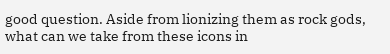good question. Aside from lionizing them as rock gods, what can we take from these icons in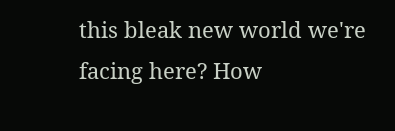this bleak new world we're facing here? How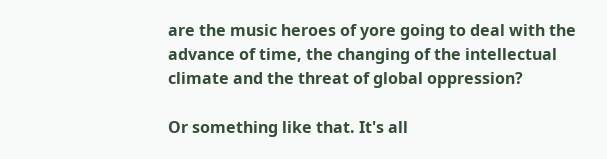are the music heroes of yore going to deal with the advance of time, the changing of the intellectual climate and the threat of global oppression?

Or something like that. It's all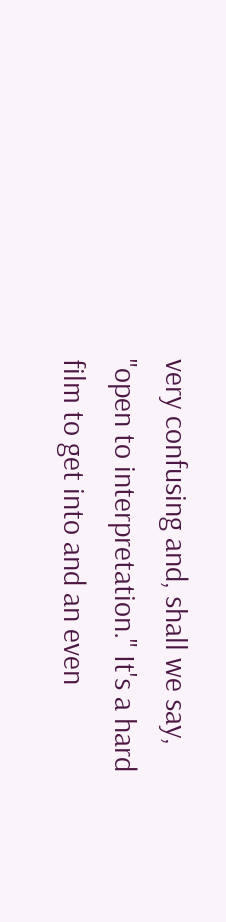very confusing and, shall we say, "open to interpretation." It's a hard film to get into and an even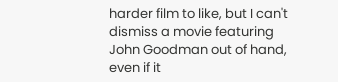harder film to like, but I can't dismiss a movie featuring John Goodman out of hand, even if it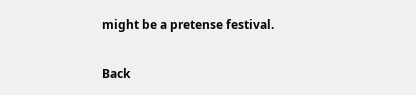might be a pretense festival.

Back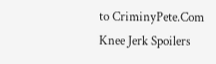to CriminyPete.Com Knee Jerk Spoilers